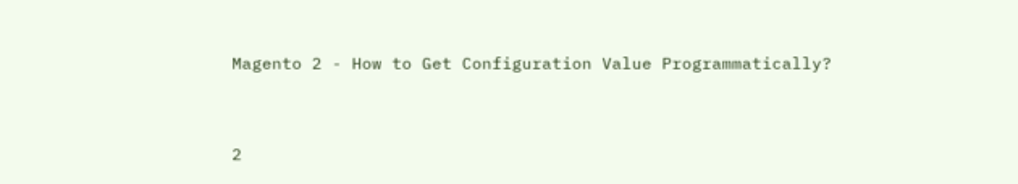Magento 2 - How to Get Configuration Value Programmatically?


2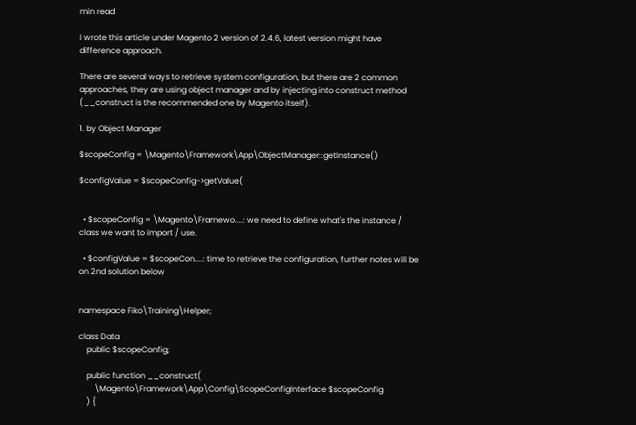min read

I wrote this article under Magento 2 version of 2.4.6, latest version might have difference approach.

There are several ways to retrieve system configuration, but there are 2 common approaches, they are using object manager and by injecting into construct method (__construct is the recommended one by Magento itself).

1. by Object Manager

$scopeConfig = \Magento\Framework\App\ObjectManager::getInstance()

$configValue = $scopeConfig->getValue(


  • $scopeConfig = \Magento\Framewo....: we need to define what's the instance / class we want to import / use.

  • $configValue = $scopeCon....: time to retrieve the configuration, further notes will be on 2nd solution below


namespace Fiko\Training\Helper;

class Data
    public $scopeConfig;

    public function __construct(
        \Magento\Framework\App\Config\ScopeConfigInterface $scopeConfig
    ) {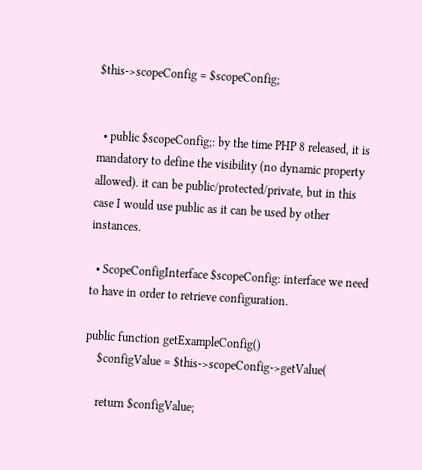$this->scopeConfig = $scopeConfig;


  • public $scopeConfig;: by the time PHP 8 released, it is mandatory to define the visibility (no dynamic property allowed). it can be public/protected/private, but in this case I would use public as it can be used by other instances.

  • ScopeConfigInterface $scopeConfig: interface we need to have in order to retrieve configuration.

public function getExampleConfig()
    $configValue = $this->scopeConfig->getValue(

    return $configValue;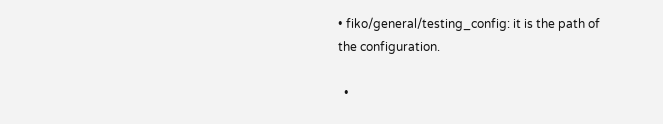• fiko/general/testing_config: it is the path of the configuration.

  •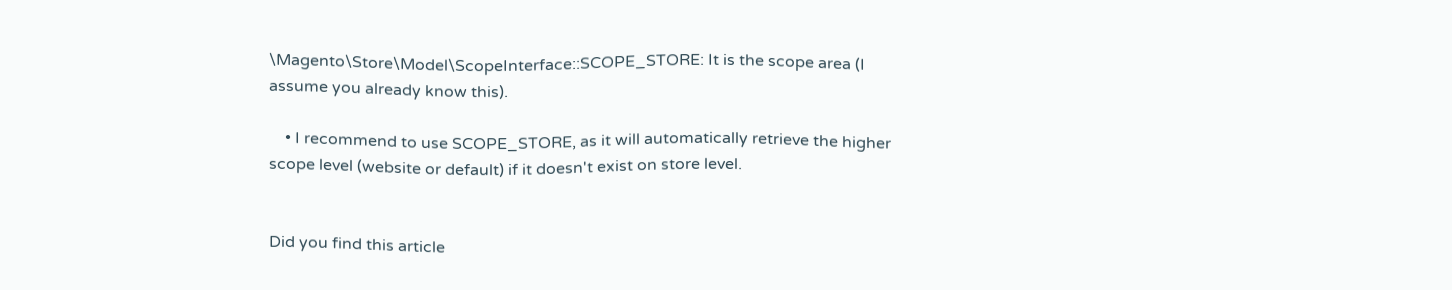\Magento\Store\Model\ScopeInterface::SCOPE_STORE: It is the scope area (I assume you already know this).

    • I recommend to use SCOPE_STORE, as it will automatically retrieve the higher scope level (website or default) if it doesn't exist on store level.


Did you find this article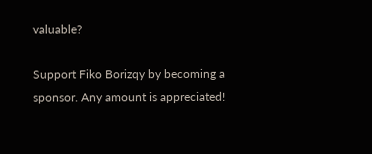valuable?

Support Fiko Borizqy by becoming a sponsor. Any amount is appreciated!